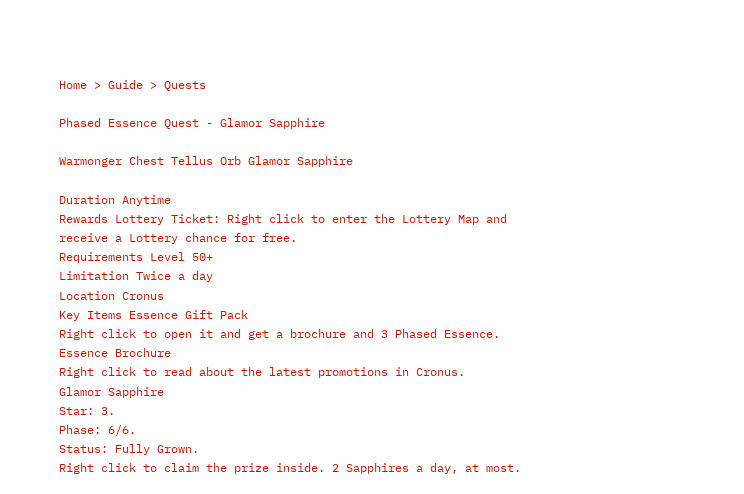Home > Guide > Quests

Phased Essence Quest - Glamor Sapphire

Warmonger Chest Tellus Orb Glamor Sapphire

Duration Anytime
Rewards Lottery Ticket: Right click to enter the Lottery Map and receive a Lottery chance for free.
Requirements Level 50+
Limitation Twice a day
Location Cronus
Key Items Essence Gift Pack
Right click to open it and get a brochure and 3 Phased Essence.
Essence Brochure
Right click to read about the latest promotions in Cronus.
Glamor Sapphire
Star: 3.
Phase: 6/6.
Status: Fully Grown.
Right click to claim the prize inside. 2 Sapphires a day, at most.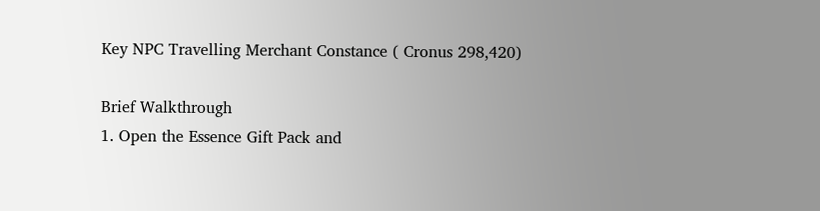Key NPC Travelling Merchant Constance ( Cronus 298,420)

Brief Walkthrough
1. Open the Essence Gift Pack and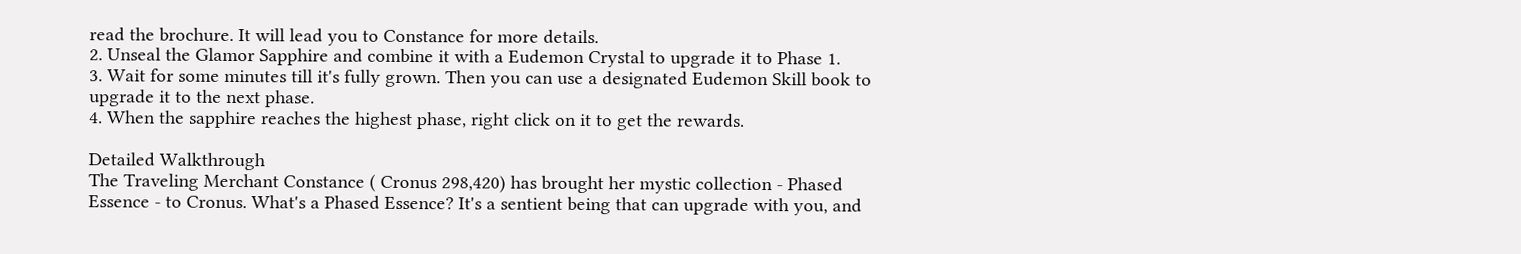read the brochure. It will lead you to Constance for more details.
2. Unseal the Glamor Sapphire and combine it with a Eudemon Crystal to upgrade it to Phase 1.
3. Wait for some minutes till it's fully grown. Then you can use a designated Eudemon Skill book to upgrade it to the next phase.
4. When the sapphire reaches the highest phase, right click on it to get the rewards.

Detailed Walkthrough
The Traveling Merchant Constance ( Cronus 298,420) has brought her mystic collection - Phased Essence - to Cronus. What's a Phased Essence? It's a sentient being that can upgrade with you, and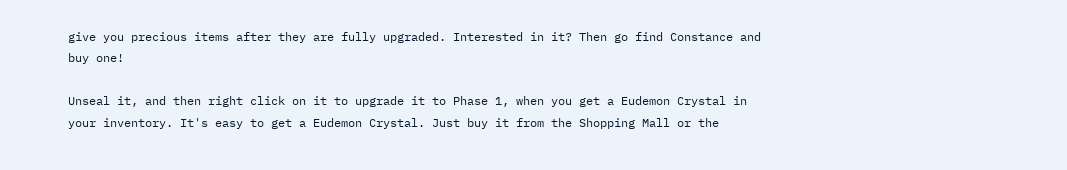give you precious items after they are fully upgraded. Interested in it? Then go find Constance and buy one!

Unseal it, and then right click on it to upgrade it to Phase 1, when you get a Eudemon Crystal in your inventory. It's easy to get a Eudemon Crystal. Just buy it from the Shopping Mall or the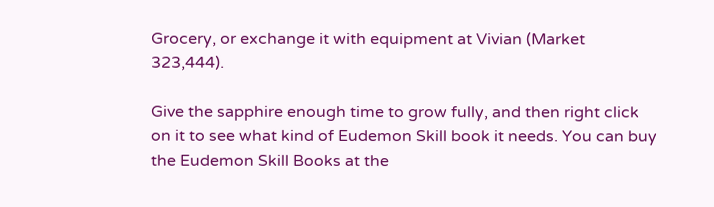Grocery, or exchange it with equipment at Vivian (Market 323,444).

Give the sapphire enough time to grow fully, and then right click on it to see what kind of Eudemon Skill book it needs. You can buy the Eudemon Skill Books at the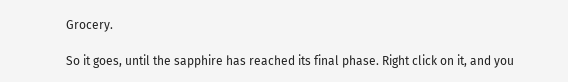Grocery.

So it goes, until the sapphire has reached its final phase. Right click on it, and you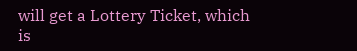will get a Lottery Ticket, which is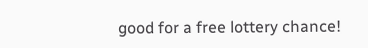good for a free lottery chance!